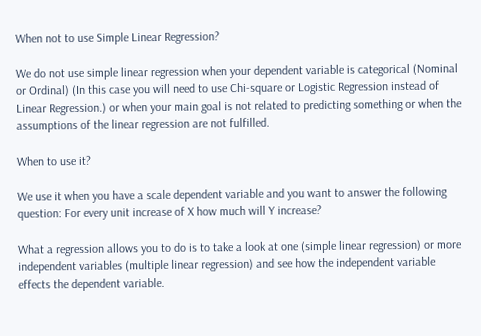When not to use Simple Linear Regression?

We do not use simple linear regression when your dependent variable is categorical (Nominal or Ordinal) (In this case you will need to use Chi-square or Logistic Regression instead of Linear Regression.) or when your main goal is not related to predicting something or when the assumptions of the linear regression are not fulfilled.

When to use it?

We use it when you have a scale dependent variable and you want to answer the following question: For every unit increase of X how much will Y increase?

What a regression allows you to do is to take a look at one (simple linear regression) or more independent variables (multiple linear regression) and see how the independent variable effects the dependent variable.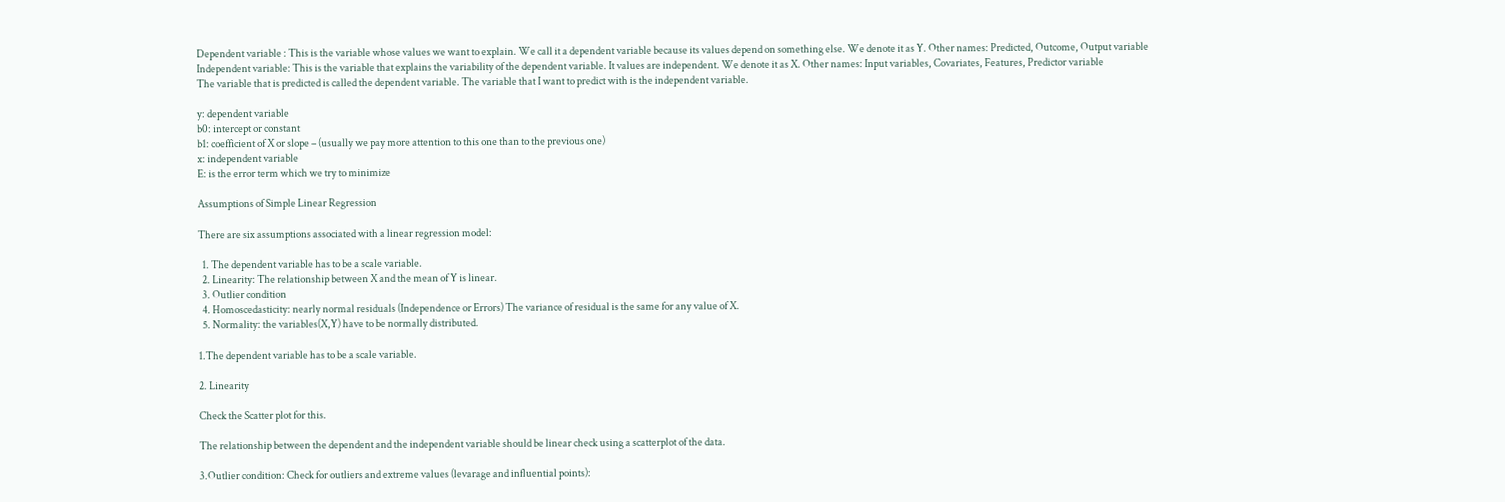Dependent variable : This is the variable whose values we want to explain. We call it a dependent variable because its values depend on something else. We denote it as Y. Other names: Predicted, Outcome, Output variable
Independent variable: This is the variable that explains the variability of the dependent variable. It values are independent. We denote it as X. Other names: Input variables, Covariates, Features, Predictor variable
The variable that is predicted is called the dependent variable. The variable that I want to predict with is the independent variable.

y: dependent variable
b0: intercept or constant
b1: coefficient of X or slope – (usually we pay more attention to this one than to the previous one)
x: independent variable
E: is the error term which we try to minimize

Assumptions of Simple Linear Regression

There are six assumptions associated with a linear regression model:

  1. The dependent variable has to be a scale variable.
  2. Linearity: The relationship between X and the mean of Y is linear.
  3. Outlier condition
  4. Homoscedasticity: nearly normal residuals (Independence or Errors) The variance of residual is the same for any value of X.
  5. Normality: the variables(X,Y) have to be normally distributed.

1.The dependent variable has to be a scale variable.

2. Linearity

Check the Scatter plot for this.

The relationship between the dependent and the independent variable should be linear check using a scatterplot of the data.

3.Outlier condition: Check for outliers and extreme values (levarage and influential points):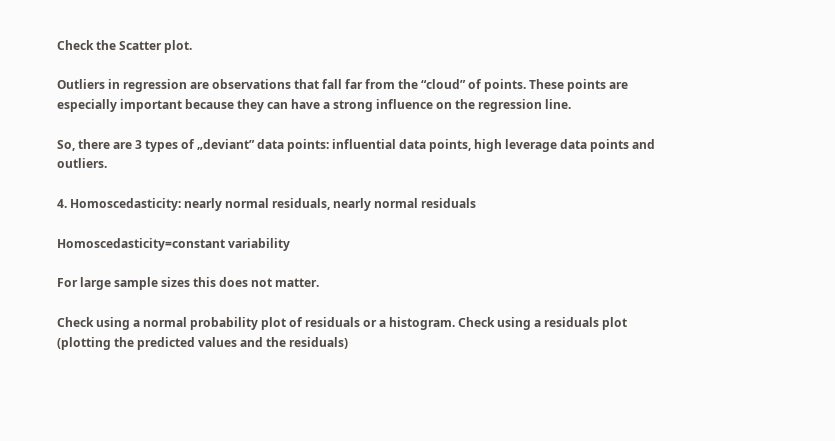Check the Scatter plot.

Outliers in regression are observations that fall far from the “cloud” of points. These points are especially important because they can have a strong influence on the regression line.

So, there are 3 types of „deviant” data points: influential data points, high leverage data points and outliers.

4. Homoscedasticity: nearly normal residuals, nearly normal residuals

Homoscedasticity=constant variability

For large sample sizes this does not matter.

Check using a normal probability plot of residuals or a histogram. Check using a residuals plot (plotting the predicted values and the residuals)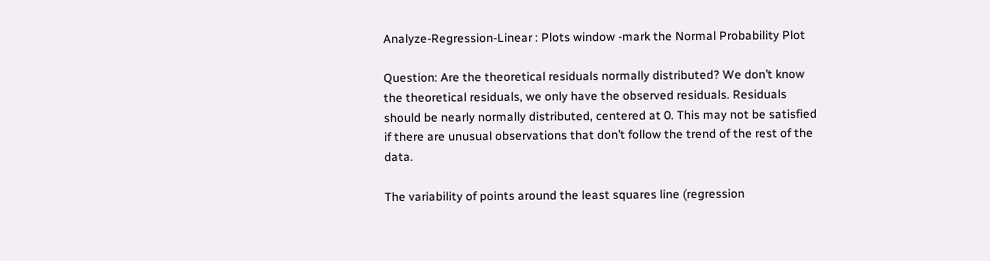Analyze-Regression-Linear : Plots window -mark the Normal Probability Plot

Question: Are the theoretical residuals normally distributed? We don’t know the theoretical residuals, we only have the observed residuals. Residuals should be nearly normally distributed, centered at 0. This may not be satisfied if there are unusual observations that don’t follow the trend of the rest of the data.

The variability of points around the least squares line (regression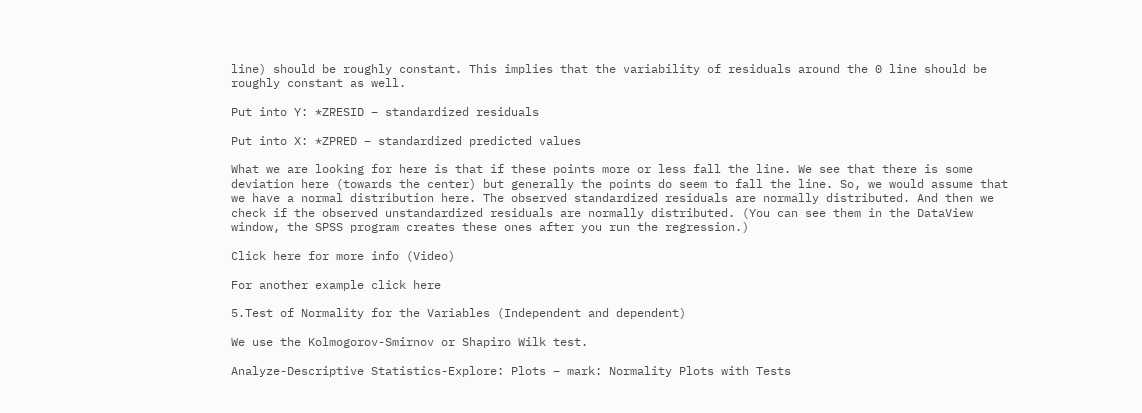line) should be roughly constant. This implies that the variability of residuals around the 0 line should be roughly constant as well.

Put into Y: *ZRESID – standardized residuals

Put into X: *ZPRED – standardized predicted values

What we are looking for here is that if these points more or less fall the line. We see that there is some deviation here (towards the center) but generally the points do seem to fall the line. So, we would assume that we have a normal distribution here. The observed standardized residuals are normally distributed. And then we check if the observed unstandardized residuals are normally distributed. (You can see them in the DataView window, the SPSS program creates these ones after you run the regression.)

Click here for more info (Video)

For another example click here

5.Test of Normality for the Variables (Independent and dependent)

We use the Kolmogorov-Smirnov or Shapiro Wilk test.

Analyze-Descriptive Statistics-Explore: Plots – mark: Normality Plots with Tests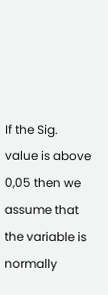If the Sig. value is above 0,05 then we assume that the variable is normally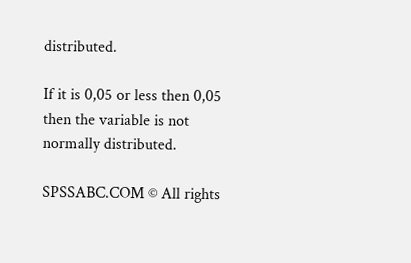distributed.

If it is 0,05 or less then 0,05 then the variable is not normally distributed.

SPSSABC.COM © All rights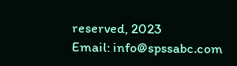reserved, 2023
Email: info@spssabc.com